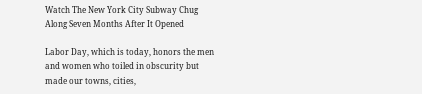Watch The New York City Subway Chug Along Seven Months After It Opened

Labor Day, which is today, honors the men and women who toiled in obscurity but made our towns, cities,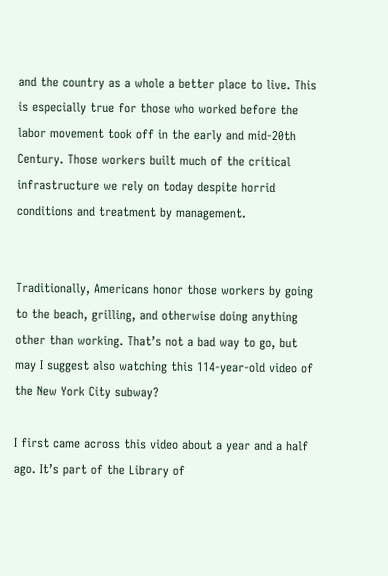and the country as a whole a better place to live. This is especially true for those who worked before the labor movement took off in the early and mid-20th Century. Those workers built much of the critical infrastructure we rely on today despite horrid conditions and treatment by management.


Traditionally, Americans honor those workers by going to the beach, grilling, and otherwise doing anything other than working. That’s not a bad way to go, but may I suggest also watching this 114-year-old video of the New York City subway?

I first came across this video about a year and a half ago. It’s part of the Library of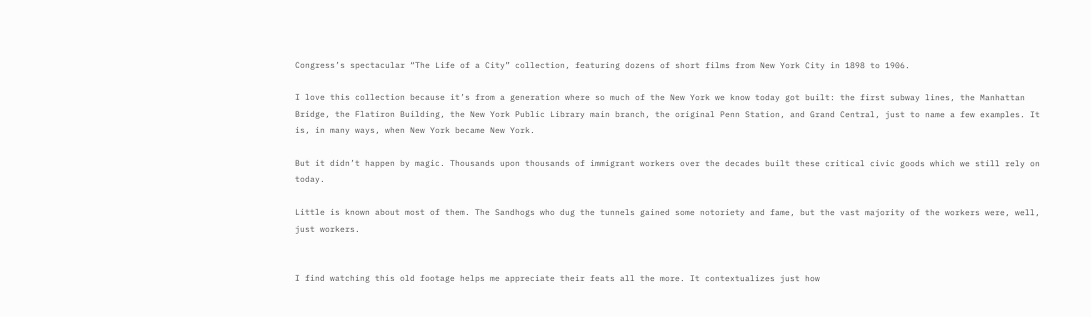Congress’s spectacular “The Life of a City” collection, featuring dozens of short films from New York City in 1898 to 1906.

I love this collection because it’s from a generation where so much of the New York we know today got built: the first subway lines, the Manhattan Bridge, the Flatiron Building, the New York Public Library main branch, the original Penn Station, and Grand Central, just to name a few examples. It is, in many ways, when New York became New York.

But it didn’t happen by magic. Thousands upon thousands of immigrant workers over the decades built these critical civic goods which we still rely on today.

Little is known about most of them. The Sandhogs who dug the tunnels gained some notoriety and fame, but the vast majority of the workers were, well, just workers.


I find watching this old footage helps me appreciate their feats all the more. It contextualizes just how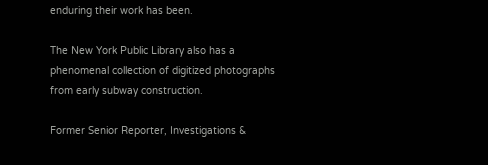enduring their work has been.

The New York Public Library also has a phenomenal collection of digitized photographs from early subway construction.

Former Senior Reporter, Investigations &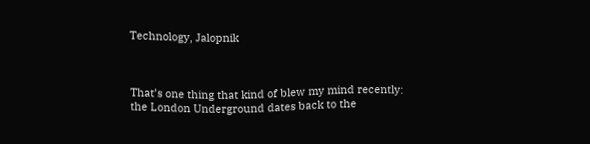Technology, Jalopnik



That’s one thing that kind of blew my mind recently: the London Underground dates back to the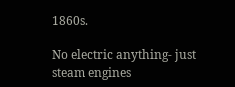1860s.

No electric anything- just steam engines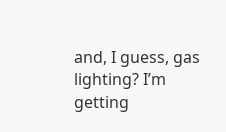and, I guess, gas lighting? I’m getting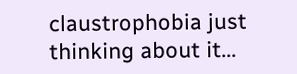claustrophobia just thinking about it...